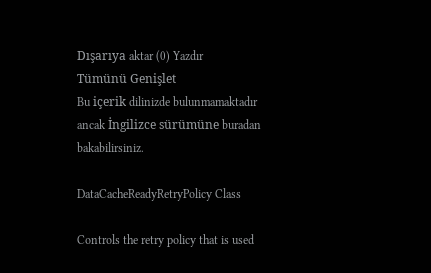Dışarıya aktar (0) Yazdır
Tümünü Genişlet
Bu içerik dilinizde bulunmamaktadır ancak İngilizce sürümüne buradan bakabilirsiniz.

DataCacheReadyRetryPolicy Class

Controls the retry policy that is used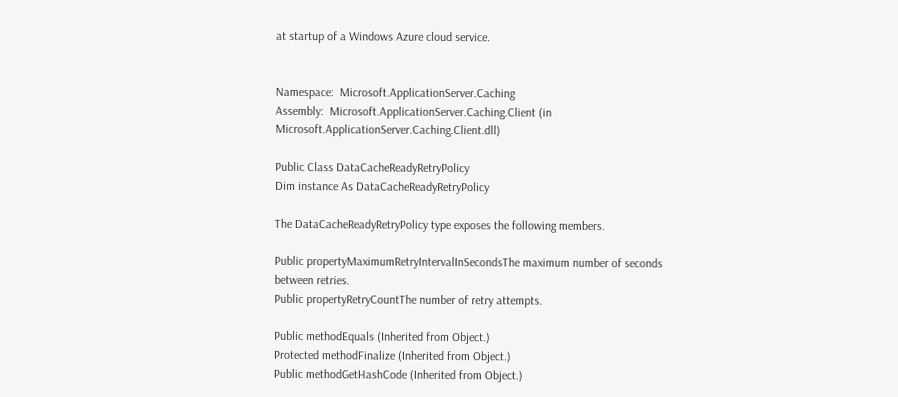at startup of a Windows Azure cloud service.


Namespace:  Microsoft.ApplicationServer.Caching
Assembly:  Microsoft.ApplicationServer.Caching.Client (in Microsoft.ApplicationServer.Caching.Client.dll)

Public Class DataCacheReadyRetryPolicy
Dim instance As DataCacheReadyRetryPolicy

The DataCacheReadyRetryPolicy type exposes the following members.

Public propertyMaximumRetryIntervalInSecondsThe maximum number of seconds between retries.
Public propertyRetryCountThe number of retry attempts.

Public methodEquals (Inherited from Object.)
Protected methodFinalize (Inherited from Object.)
Public methodGetHashCode (Inherited from Object.)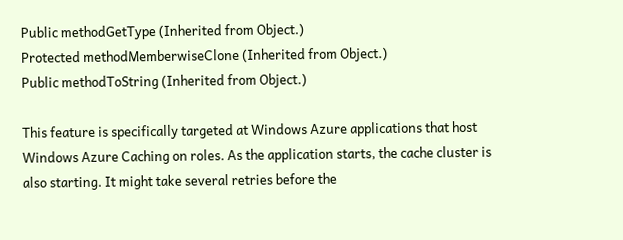Public methodGetType (Inherited from Object.)
Protected methodMemberwiseClone (Inherited from Object.)
Public methodToString (Inherited from Object.)

This feature is specifically targeted at Windows Azure applications that host Windows Azure Caching on roles. As the application starts, the cache cluster is also starting. It might take several retries before the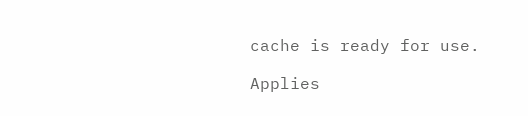cache is ready for use.

Applies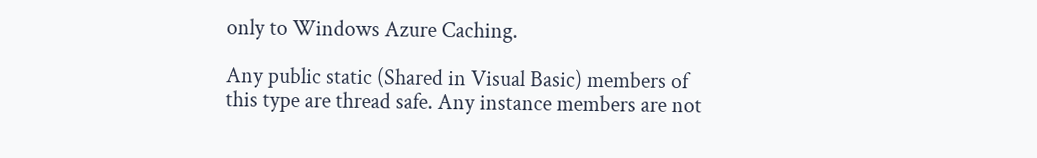only to Windows Azure Caching.

Any public static (Shared in Visual Basic) members of this type are thread safe. Any instance members are not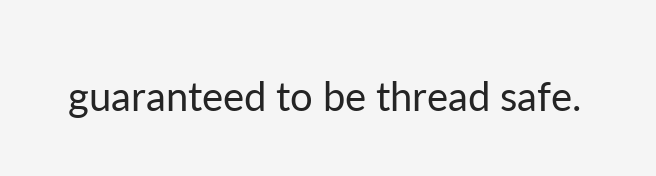guaranteed to be thread safe.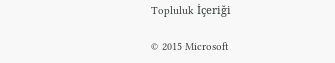Topluluk İçeriği

© 2015 Microsoft